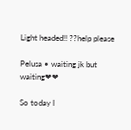Light headed!! ??help please

Pelusa • waiting jk but waiting❤❤

So today I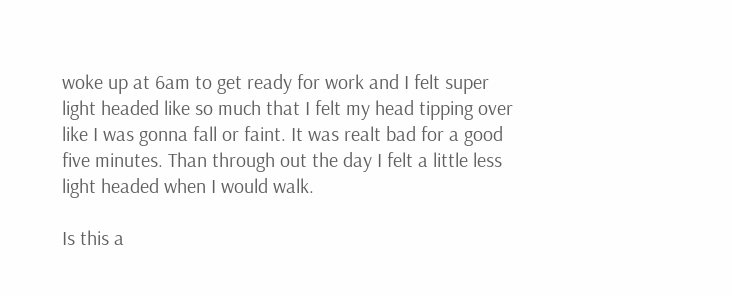woke up at 6am to get ready for work and I felt super light headed like so much that I felt my head tipping over like I was gonna fall or faint. It was realt bad for a good five minutes. Than through out the day I felt a little less light headed when I would walk.

Is this a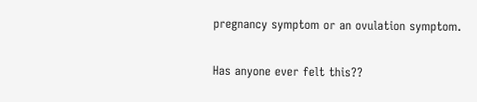pregnancy symptom or an ovulation symptom.

Has anyone ever felt this??